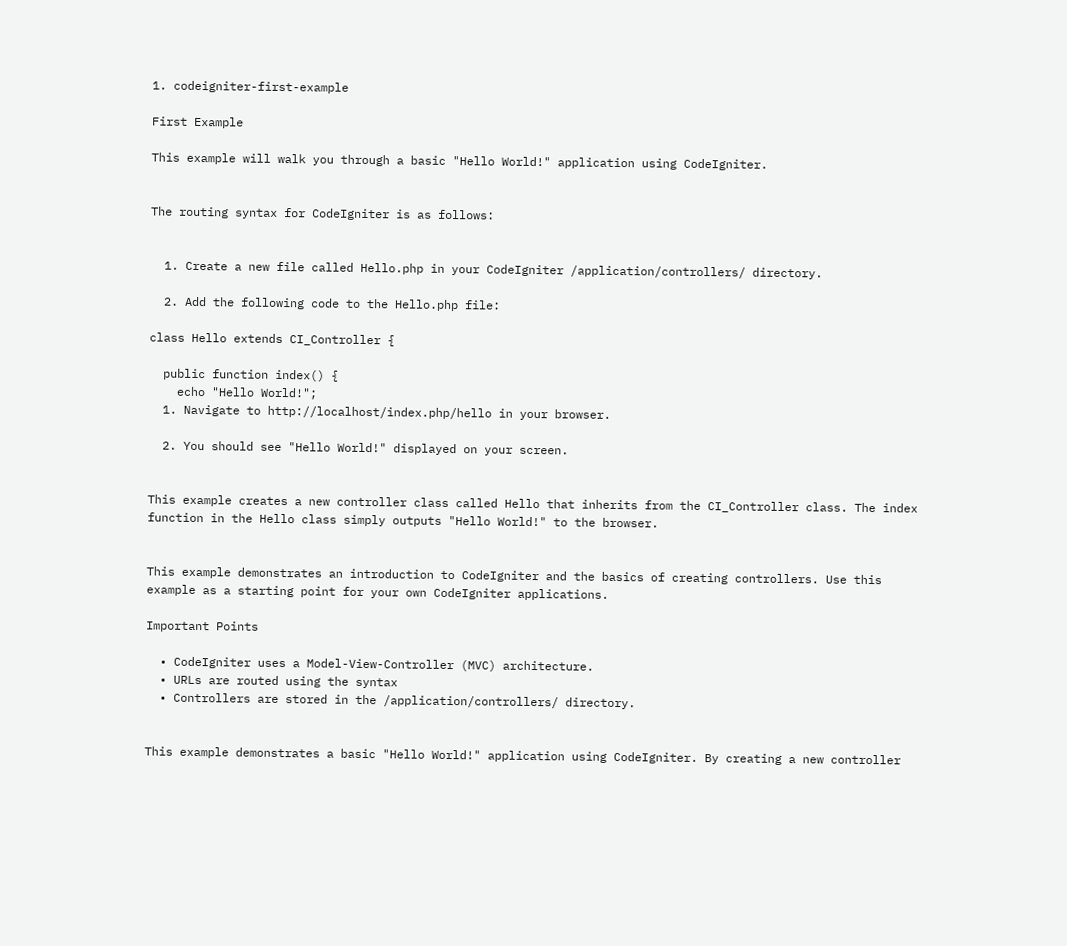1. codeigniter-first-example

First Example

This example will walk you through a basic "Hello World!" application using CodeIgniter.


The routing syntax for CodeIgniter is as follows:


  1. Create a new file called Hello.php in your CodeIgniter /application/controllers/ directory.

  2. Add the following code to the Hello.php file:

class Hello extends CI_Controller {

  public function index() {
    echo "Hello World!";
  1. Navigate to http://localhost/index.php/hello in your browser.

  2. You should see "Hello World!" displayed on your screen.


This example creates a new controller class called Hello that inherits from the CI_Controller class. The index function in the Hello class simply outputs "Hello World!" to the browser.


This example demonstrates an introduction to CodeIgniter and the basics of creating controllers. Use this example as a starting point for your own CodeIgniter applications.

Important Points

  • CodeIgniter uses a Model-View-Controller (MVC) architecture.
  • URLs are routed using the syntax
  • Controllers are stored in the /application/controllers/ directory.


This example demonstrates a basic "Hello World!" application using CodeIgniter. By creating a new controller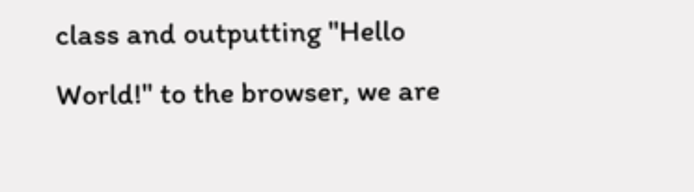class and outputting "Hello World!" to the browser, we are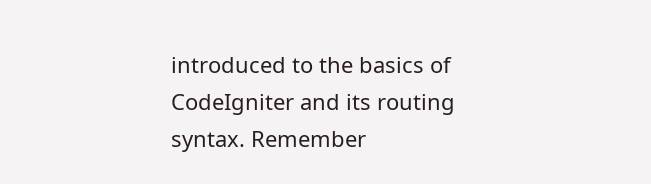introduced to the basics of CodeIgniter and its routing syntax. Remember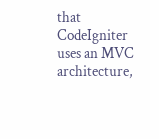that CodeIgniter uses an MVC architecture,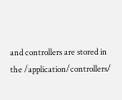and controllers are stored in the /application/controllers/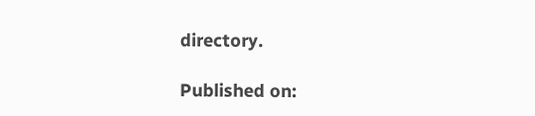directory.

Published on: